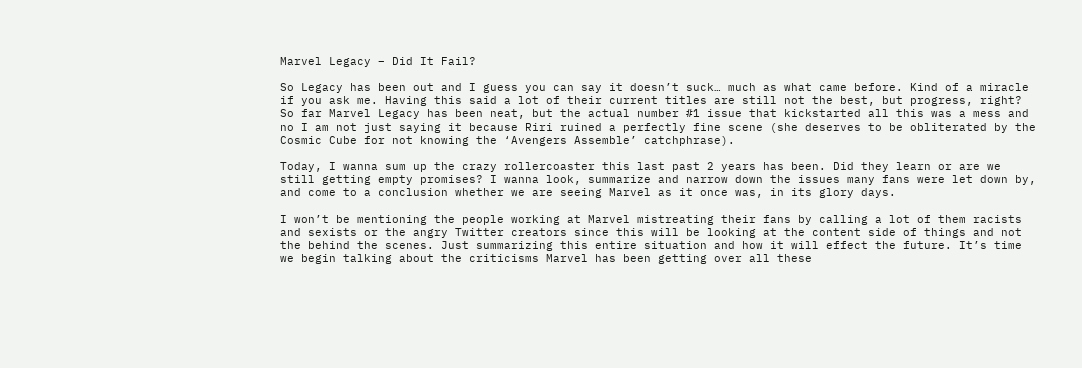Marvel Legacy – Did It Fail?

So Legacy has been out and I guess you can say it doesn’t suck… much as what came before. Kind of a miracle if you ask me. Having this said a lot of their current titles are still not the best, but progress, right? So far Marvel Legacy has been neat, but the actual number #1 issue that kickstarted all this was a mess and no I am not just saying it because Riri ruined a perfectly fine scene (she deserves to be obliterated by the Cosmic Cube for not knowing the ‘Avengers Assemble’ catchphrase).

Today, I wanna sum up the crazy rollercoaster this last past 2 years has been. Did they learn or are we still getting empty promises? I wanna look, summarize and narrow down the issues many fans were let down by, and come to a conclusion whether we are seeing Marvel as it once was, in its glory days.

I won’t be mentioning the people working at Marvel mistreating their fans by calling a lot of them racists and sexists or the angry Twitter creators since this will be looking at the content side of things and not the behind the scenes. Just summarizing this entire situation and how it will effect the future. It’s time we begin talking about the criticisms Marvel has been getting over all these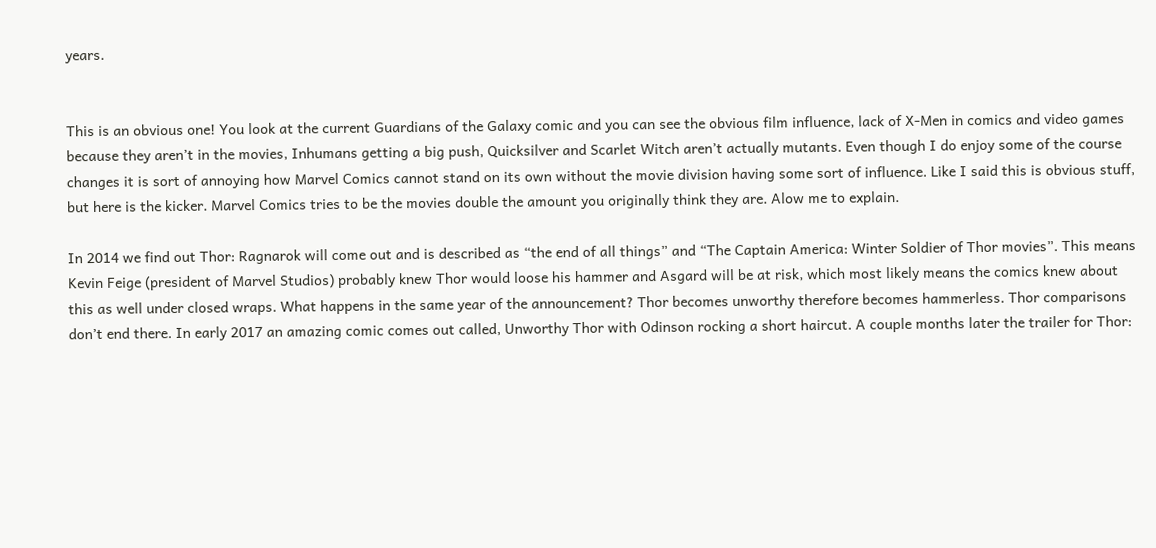years.


This is an obvious one! You look at the current Guardians of the Galaxy comic and you can see the obvious film influence, lack of X-Men in comics and video games because they aren’t in the movies, Inhumans getting a big push, Quicksilver and Scarlet Witch aren’t actually mutants. Even though I do enjoy some of the course changes it is sort of annoying how Marvel Comics cannot stand on its own without the movie division having some sort of influence. Like I said this is obvious stuff, but here is the kicker. Marvel Comics tries to be the movies double the amount you originally think they are. Alow me to explain.

In 2014 we find out Thor: Ragnarok will come out and is described as “the end of all things” and “The Captain America: Winter Soldier of Thor movies”. This means Kevin Feige (president of Marvel Studios) probably knew Thor would loose his hammer and Asgard will be at risk, which most likely means the comics knew about this as well under closed wraps. What happens in the same year of the announcement? Thor becomes unworthy therefore becomes hammerless. Thor comparisons don’t end there. In early 2017 an amazing comic comes out called, Unworthy Thor with Odinson rocking a short haircut. A couple months later the trailer for Thor: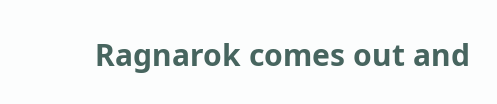Ragnarok comes out and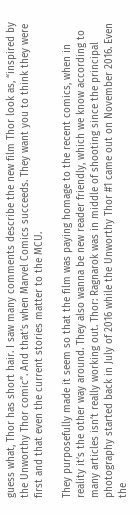guess what, Thor has short hair. I saw many comments describe the new film Thor look as, “inspired by the Unworthy Thor comic”. And that’s when Marvel Comics succeeds. They want you to think they were first and that even the current stories matter to the MCU.

They purposefully made it seem so that the film was paying homage to the recent comics, when in reality it’s the other way around. They also wanna be new reader friendly, which we know according to many articles isn’t really working out. Thor: Ragnarok was in middle of shooting since the principal photography started back in July of 2016 while the Unworthy Thor #1 came out on November 2016. Even the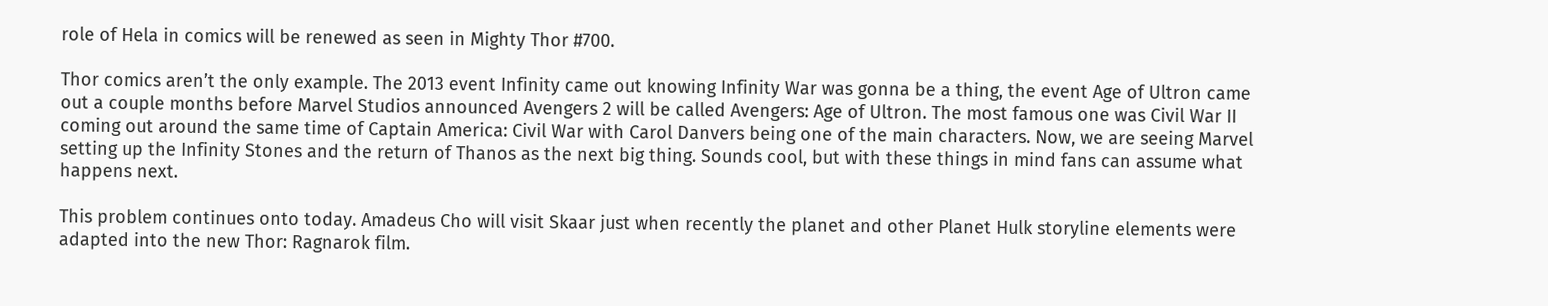role of Hela in comics will be renewed as seen in Mighty Thor #700.

Thor comics aren’t the only example. The 2013 event Infinity came out knowing Infinity War was gonna be a thing, the event Age of Ultron came out a couple months before Marvel Studios announced Avengers 2 will be called Avengers: Age of Ultron. The most famous one was Civil War II coming out around the same time of Captain America: Civil War with Carol Danvers being one of the main characters. Now, we are seeing Marvel setting up the Infinity Stones and the return of Thanos as the next big thing. Sounds cool, but with these things in mind fans can assume what happens next.

This problem continues onto today. Amadeus Cho will visit Skaar just when recently the planet and other Planet Hulk storyline elements were adapted into the new Thor: Ragnarok film.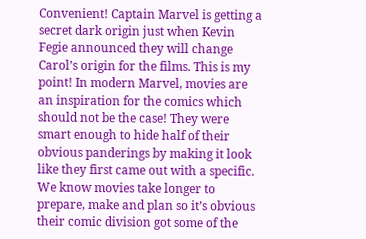Convenient! Captain Marvel is getting a secret dark origin just when Kevin Fegie announced they will change Carol’s origin for the films. This is my point! In modern Marvel, movies are an inspiration for the comics which should not be the case! They were smart enough to hide half of their obvious panderings by making it look like they first came out with a specific. We know movies take longer to prepare, make and plan so it’s obvious their comic division got some of the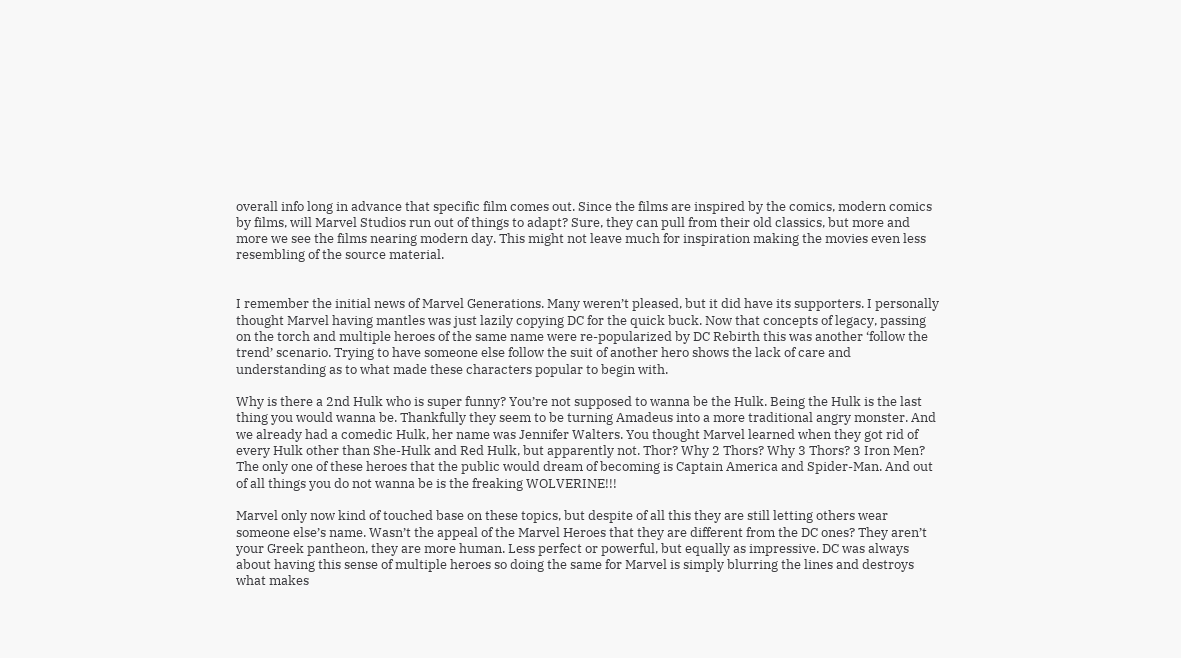overall info long in advance that specific film comes out. Since the films are inspired by the comics, modern comics by films, will Marvel Studios run out of things to adapt? Sure, they can pull from their old classics, but more and more we see the films nearing modern day. This might not leave much for inspiration making the movies even less resembling of the source material.


I remember the initial news of Marvel Generations. Many weren’t pleased, but it did have its supporters. I personally thought Marvel having mantles was just lazily copying DC for the quick buck. Now that concepts of legacy, passing on the torch and multiple heroes of the same name were re-popularized by DC Rebirth this was another ‘follow the trend’ scenario. Trying to have someone else follow the suit of another hero shows the lack of care and understanding as to what made these characters popular to begin with.

Why is there a 2nd Hulk who is super funny? You’re not supposed to wanna be the Hulk. Being the Hulk is the last thing you would wanna be. Thankfully they seem to be turning Amadeus into a more traditional angry monster. And we already had a comedic Hulk, her name was Jennifer Walters. You thought Marvel learned when they got rid of every Hulk other than She-Hulk and Red Hulk, but apparently not. Thor? Why 2 Thors? Why 3 Thors? 3 Iron Men? The only one of these heroes that the public would dream of becoming is Captain America and Spider-Man. And out of all things you do not wanna be is the freaking WOLVERINE!!!

Marvel only now kind of touched base on these topics, but despite of all this they are still letting others wear someone else’s name. Wasn’t the appeal of the Marvel Heroes that they are different from the DC ones? They aren’t your Greek pantheon, they are more human. Less perfect or powerful, but equally as impressive. DC was always about having this sense of multiple heroes so doing the same for Marvel is simply blurring the lines and destroys what makes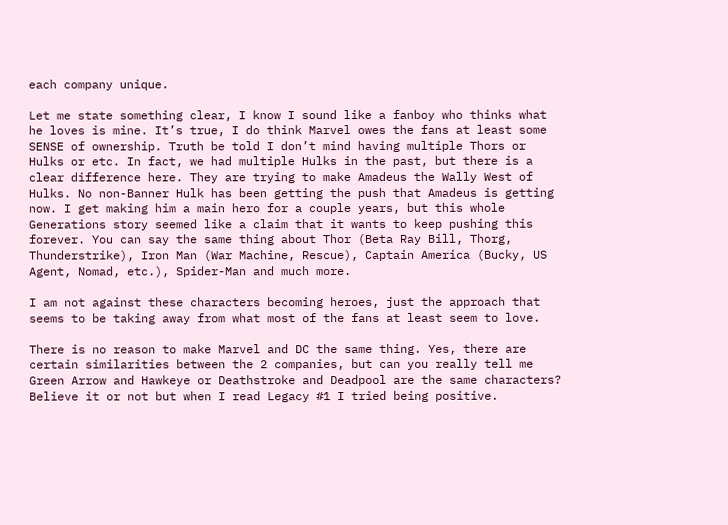each company unique.

Let me state something clear, I know I sound like a fanboy who thinks what he loves is mine. It’s true, I do think Marvel owes the fans at least some SENSE of ownership. Truth be told I don’t mind having multiple Thors or Hulks or etc. In fact, we had multiple Hulks in the past, but there is a clear difference here. They are trying to make Amadeus the Wally West of Hulks. No non-Banner Hulk has been getting the push that Amadeus is getting now. I get making him a main hero for a couple years, but this whole Generations story seemed like a claim that it wants to keep pushing this forever. You can say the same thing about Thor (Beta Ray Bill, Thorg, Thunderstrike), Iron Man (War Machine, Rescue), Captain America (Bucky, US Agent, Nomad, etc.), Spider-Man and much more.

I am not against these characters becoming heroes, just the approach that seems to be taking away from what most of the fans at least seem to love.

There is no reason to make Marvel and DC the same thing. Yes, there are certain similarities between the 2 companies, but can you really tell me Green Arrow and Hawkeye or Deathstroke and Deadpool are the same characters? Believe it or not but when I read Legacy #1 I tried being positive.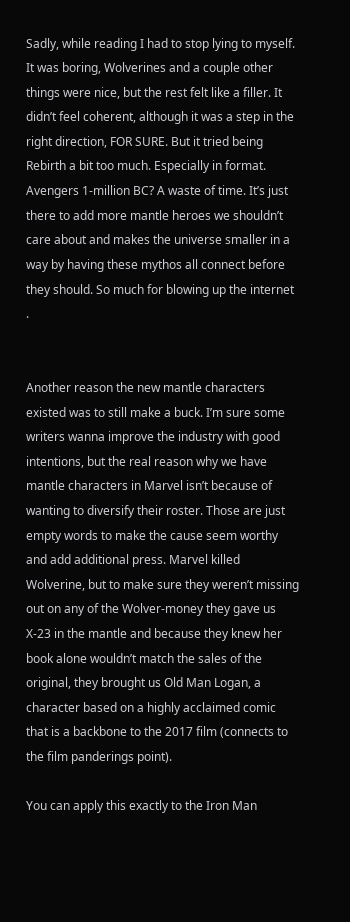Sadly, while reading I had to stop lying to myself. It was boring, Wolverines and a couple other things were nice, but the rest felt like a filler. It didn’t feel coherent, although it was a step in the right direction, FOR SURE. But it tried being Rebirth a bit too much. Especially in format. Avengers 1-million BC? A waste of time. It’s just there to add more mantle heroes we shouldn’t care about and makes the universe smaller in a way by having these mythos all connect before they should. So much for blowing up the internet .


Another reason the new mantle characters existed was to still make a buck. I’m sure some writers wanna improve the industry with good intentions, but the real reason why we have mantle characters in Marvel isn’t because of wanting to diversify their roster. Those are just empty words to make the cause seem worthy and add additional press. Marvel killed Wolverine, but to make sure they weren’t missing out on any of the Wolver-money they gave us X-23 in the mantle and because they knew her book alone wouldn’t match the sales of the original, they brought us Old Man Logan, a character based on a highly acclaimed comic that is a backbone to the 2017 film (connects to the film panderings point).

You can apply this exactly to the Iron Man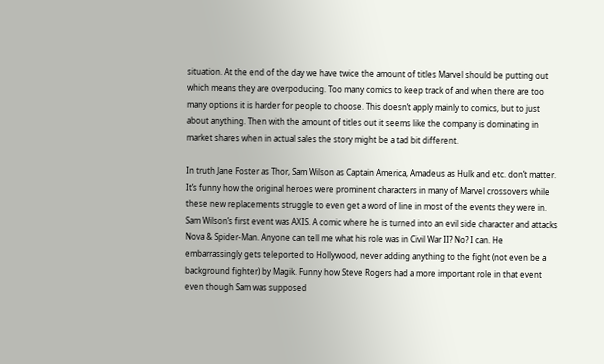situation. At the end of the day we have twice the amount of titles Marvel should be putting out which means they are overpoducing. Too many comics to keep track of and when there are too many options it is harder for people to choose. This doesn’t apply mainly to comics, but to just about anything. Then with the amount of titles out it seems like the company is dominating in market shares when in actual sales the story might be a tad bit different.

In truth Jane Foster as Thor, Sam Wilson as Captain America, Amadeus as Hulk and etc. don’t matter. It’s funny how the original heroes were prominent characters in many of Marvel crossovers while these new replacements struggle to even get a word of line in most of the events they were in. Sam Wilson’s first event was AXIS. A comic where he is turned into an evil side character and attacks Nova & Spider-Man. Anyone can tell me what his role was in Civil War II? No? I can. He embarrassingly gets teleported to Hollywood, never adding anything to the fight (not even be a background fighter) by Magik. Funny how Steve Rogers had a more important role in that event even though Sam was supposed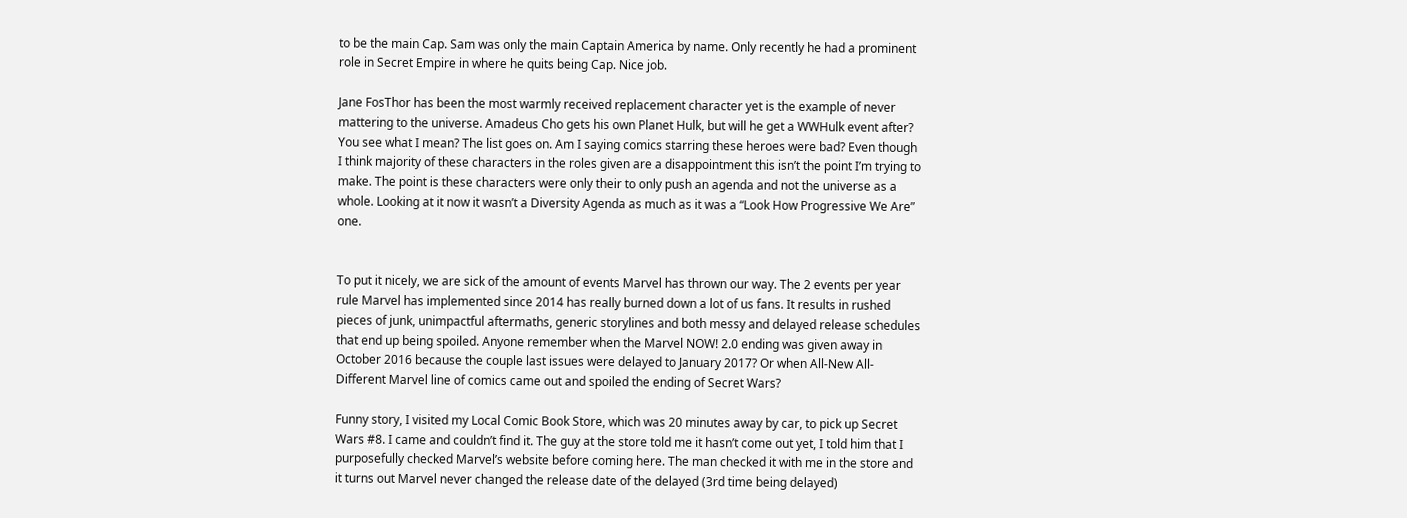to be the main Cap. Sam was only the main Captain America by name. Only recently he had a prominent role in Secret Empire in where he quits being Cap. Nice job.

Jane FosThor has been the most warmly received replacement character yet is the example of never mattering to the universe. Amadeus Cho gets his own Planet Hulk, but will he get a WWHulk event after? You see what I mean? The list goes on. Am I saying comics starring these heroes were bad? Even though I think majority of these characters in the roles given are a disappointment this isn’t the point I’m trying to make. The point is these characters were only their to only push an agenda and not the universe as a whole. Looking at it now it wasn’t a Diversity Agenda as much as it was a “Look How Progressive We Are” one.


To put it nicely, we are sick of the amount of events Marvel has thrown our way. The 2 events per year rule Marvel has implemented since 2014 has really burned down a lot of us fans. It results in rushed pieces of junk, unimpactful aftermaths, generic storylines and both messy and delayed release schedules that end up being spoiled. Anyone remember when the Marvel NOW! 2.0 ending was given away in October 2016 because the couple last issues were delayed to January 2017? Or when All-New All-Different Marvel line of comics came out and spoiled the ending of Secret Wars?

Funny story, I visited my Local Comic Book Store, which was 20 minutes away by car, to pick up Secret Wars #8. I came and couldn’t find it. The guy at the store told me it hasn’t come out yet, I told him that I purposefully checked Marvel’s website before coming here. The man checked it with me in the store and it turns out Marvel never changed the release date of the delayed (3rd time being delayed)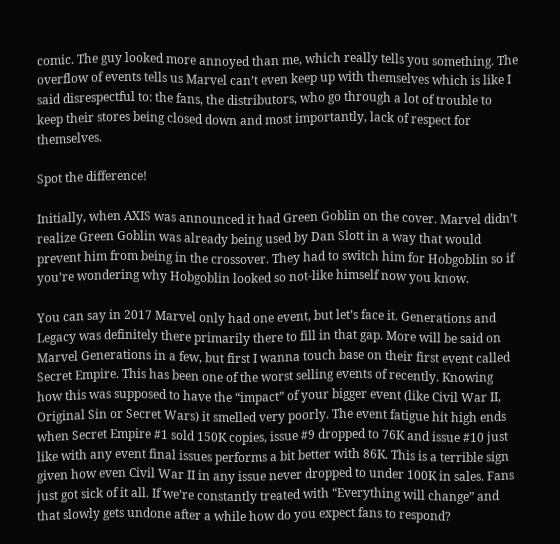comic. The guy looked more annoyed than me, which really tells you something. The overflow of events tells us Marvel can’t even keep up with themselves which is like I said disrespectful to: the fans, the distributors, who go through a lot of trouble to keep their stores being closed down and most importantly, lack of respect for themselves.

Spot the difference!

Initially, when AXIS was announced it had Green Goblin on the cover. Marvel didn’t realize Green Goblin was already being used by Dan Slott in a way that would prevent him from being in the crossover. They had to switch him for Hobgoblin so if you’re wondering why Hobgoblin looked so not-like himself now you know.

You can say in 2017 Marvel only had one event, but let’s face it. Generations and Legacy was definitely there primarily there to fill in that gap. More will be said on Marvel Generations in a few, but first I wanna touch base on their first event called Secret Empire. This has been one of the worst selling events of recently. Knowing how this was supposed to have the “impact” of your bigger event (like Civil War II, Original Sin or Secret Wars) it smelled very poorly. The event fatigue hit high ends when Secret Empire #1 sold 150K copies, issue #9 dropped to 76K and issue #10 just like with any event final issues performs a bit better with 86K. This is a terrible sign given how even Civil War II in any issue never dropped to under 100K in sales. Fans just got sick of it all. If we’re constantly treated with “Everything will change” and that slowly gets undone after a while how do you expect fans to respond?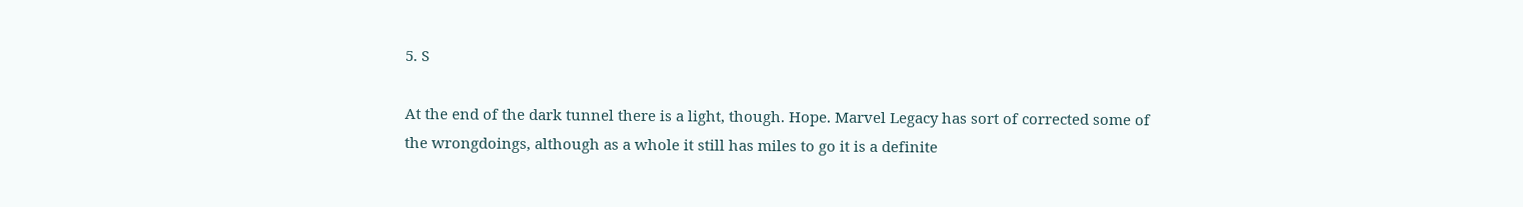5. S

At the end of the dark tunnel there is a light, though. Hope. Marvel Legacy has sort of corrected some of the wrongdoings, although as a whole it still has miles to go it is a definite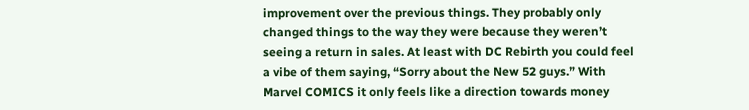improvement over the previous things. They probably only changed things to the way they were because they weren’t seeing a return in sales. At least with DC Rebirth you could feel a vibe of them saying, “Sorry about the New 52 guys.” With Marvel COMICS it only feels like a direction towards money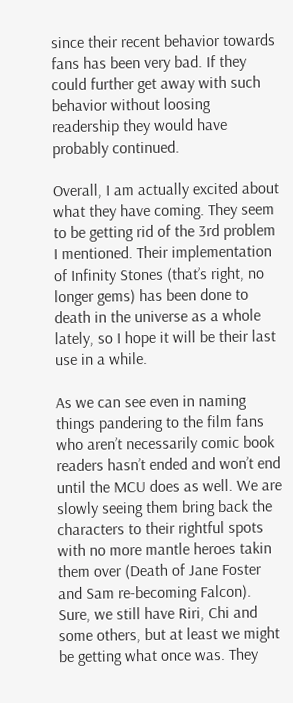since their recent behavior towards fans has been very bad. If they could further get away with such behavior without loosing readership they would have probably continued.

Overall, I am actually excited about what they have coming. They seem to be getting rid of the 3rd problem I mentioned. Their implementation of Infinity Stones (that’s right, no longer gems) has been done to death in the universe as a whole lately, so I hope it will be their last use in a while.

As we can see even in naming things pandering to the film fans who aren’t necessarily comic book readers hasn’t ended and won’t end until the MCU does as well. We are slowly seeing them bring back the characters to their rightful spots with no more mantle heroes takin them over (Death of Jane Foster and Sam re-becoming Falcon). Sure, we still have Riri, Chi and some others, but at least we might be getting what once was. They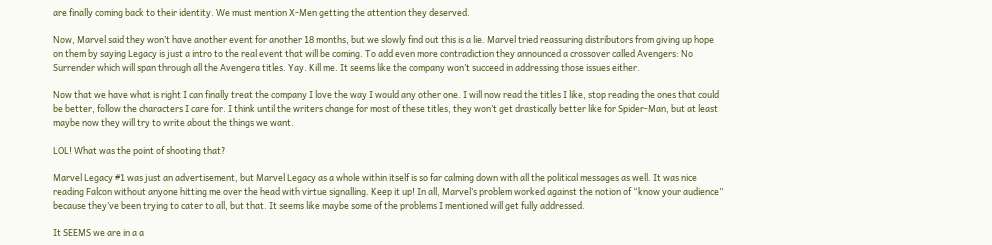are finally coming back to their identity. We must mention X-Men getting the attention they deserved.

Now, Marvel said they won’t have another event for another 18 months, but we slowly find out this is a lie. Marvel tried reassuring distributors from giving up hope on them by saying Legacy is just a intro to the real event that will be coming. To add even more contradiction they announced a crossover called Avengers: No Surrender which will span through all the Avengera titles. Yay. Kill me. It seems like the company won’t succeed in addressing those issues either.

Now that we have what is right I can finally treat the company I love the way I would any other one. I will now read the titles I like, stop reading the ones that could be better, follow the characters I care for. I think until the writers change for most of these titles, they won’t get drastically better like for Spider-Man, but at least maybe now they will try to write about the things we want.

LOL! What was the point of shooting that?

Marvel Legacy #1 was just an advertisement, but Marvel Legacy as a whole within itself is so far calming down with all the political messages as well. It was nice reading Falcon without anyone hitting me over the head with virtue signalling. Keep it up! In all, Marvel’s problem worked against the notion of “know your audience” because they’ve been trying to cater to all, but that. It seems like maybe some of the problems I mentioned will get fully addressed.

It SEEMS we are in a a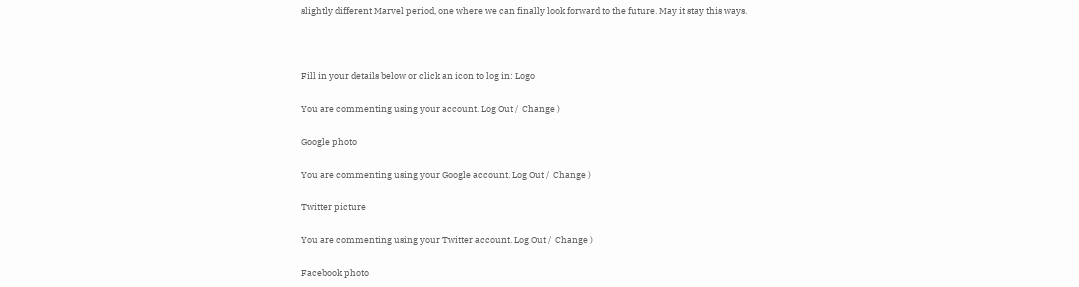slightly different Marvel period, one where we can finally look forward to the future. May it stay this ways.



Fill in your details below or click an icon to log in: Logo

You are commenting using your account. Log Out /  Change )

Google photo

You are commenting using your Google account. Log Out /  Change )

Twitter picture

You are commenting using your Twitter account. Log Out /  Change )

Facebook photo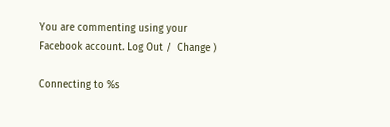You are commenting using your Facebook account. Log Out /  Change )

Connecting to %s